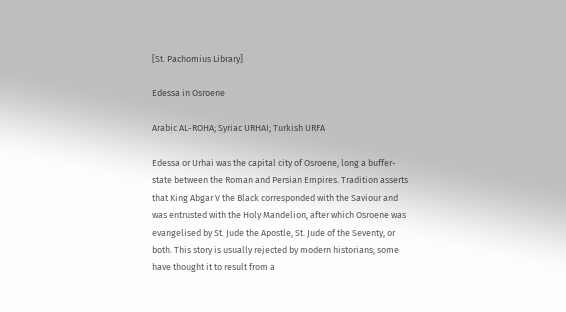[St. Pachomius Library]

Edessa in Osroene

Arabic AL-ROHA; Syriac URHAI; Turkish URFA

Edessa or Urhai was the capital city of Osroene, long a buffer-state between the Roman and Persian Empires. Tradition asserts that King Abgar V the Black corresponded with the Saviour and was entrusted with the Holy Mandelion, after which Osroene was evangelised by St. Jude the Apostle, St. Jude of the Seventy, or both. This story is usually rejected by modern historians; some have thought it to result from a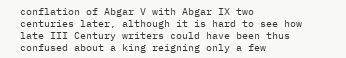conflation of Abgar V with Abgar IX two centuries later, although it is hard to see how late III Century writers could have been thus confused about a king reigning only a few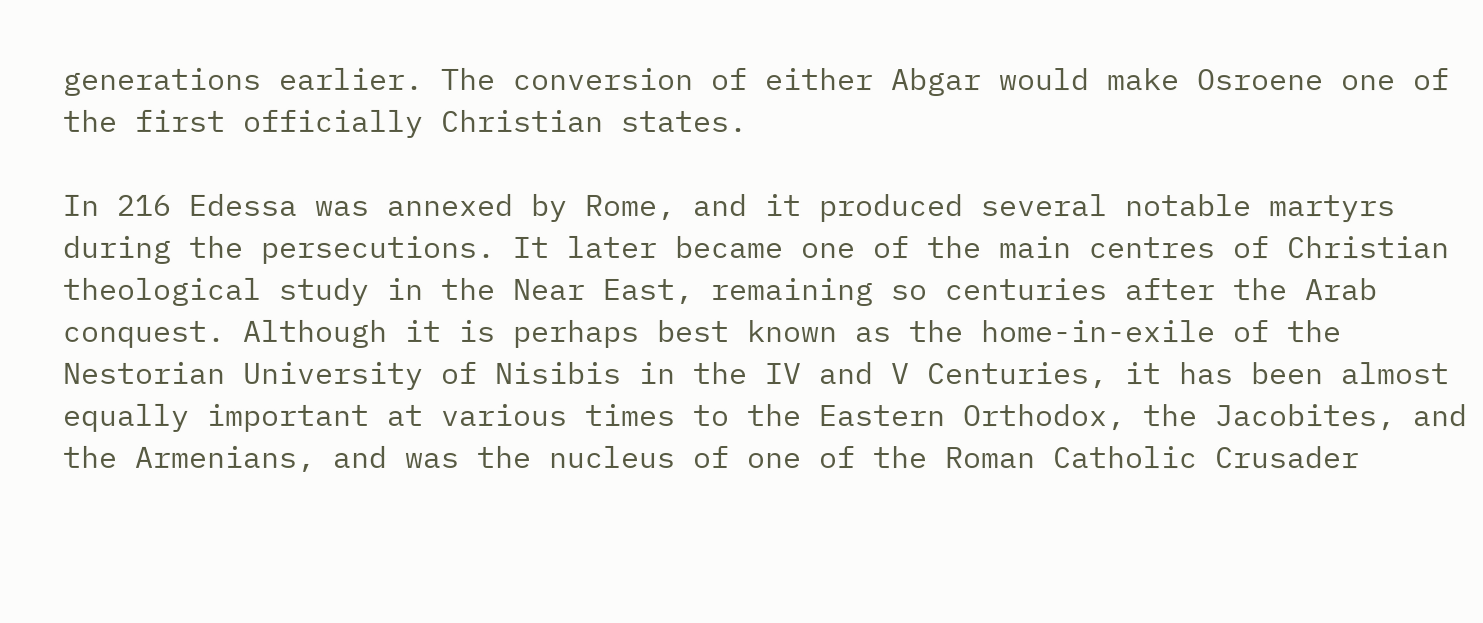generations earlier. The conversion of either Abgar would make Osroene one of the first officially Christian states.

In 216 Edessa was annexed by Rome, and it produced several notable martyrs during the persecutions. It later became one of the main centres of Christian theological study in the Near East, remaining so centuries after the Arab conquest. Although it is perhaps best known as the home-in-exile of the Nestorian University of Nisibis in the IV and V Centuries, it has been almost equally important at various times to the Eastern Orthodox, the Jacobites, and the Armenians, and was the nucleus of one of the Roman Catholic Crusader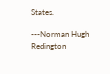States.

---Norman Hugh Redington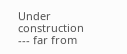Under construction --- far from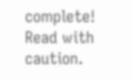complete! Read with caution.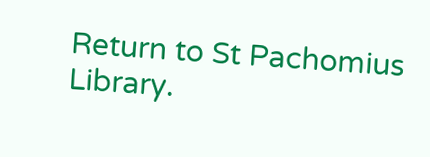Return to St Pachomius Library.